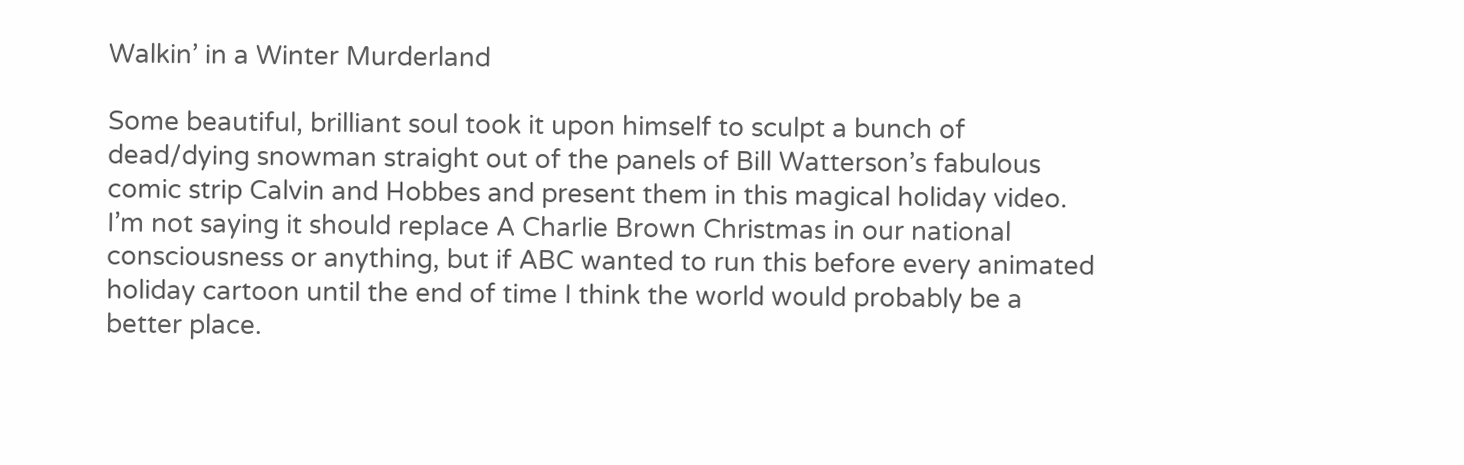Walkin’ in a Winter Murderland

Some beautiful, brilliant soul took it upon himself to sculpt a bunch of dead/dying snowman straight out of the panels of Bill Watterson’s fabulous comic strip Calvin and Hobbes and present them in this magical holiday video. I’m not saying it should replace A Charlie Brown Christmas in our national consciousness or anything, but if ABC wanted to run this before every animated holiday cartoon until the end of time I think the world would probably be a better place.